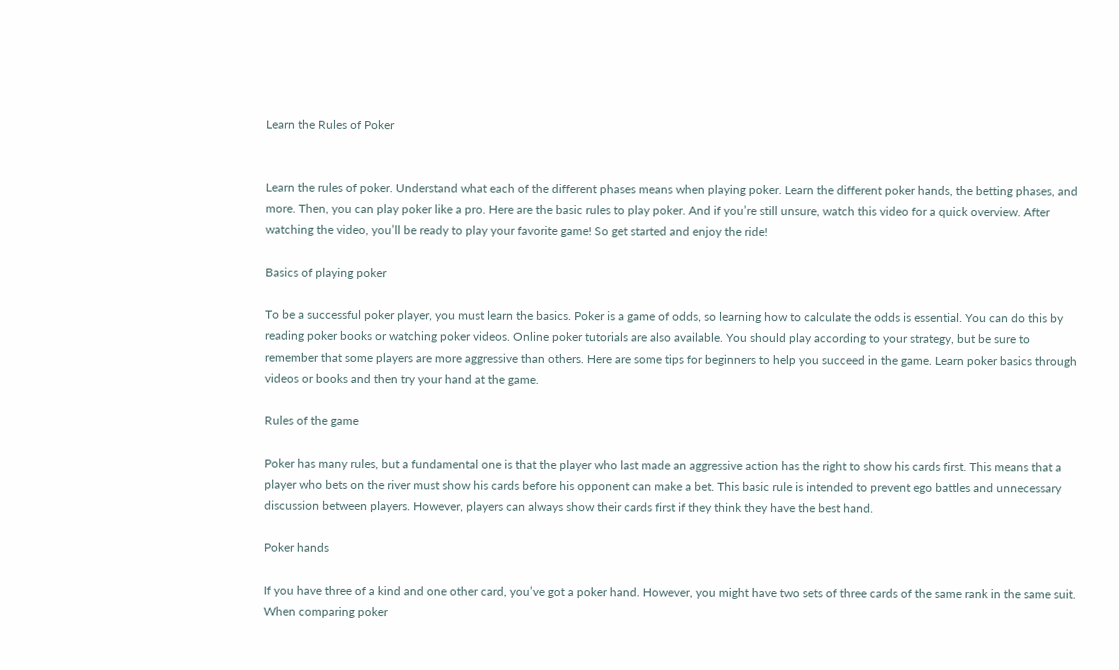Learn the Rules of Poker


Learn the rules of poker. Understand what each of the different phases means when playing poker. Learn the different poker hands, the betting phases, and more. Then, you can play poker like a pro. Here are the basic rules to play poker. And if you’re still unsure, watch this video for a quick overview. After watching the video, you’ll be ready to play your favorite game! So get started and enjoy the ride!

Basics of playing poker

To be a successful poker player, you must learn the basics. Poker is a game of odds, so learning how to calculate the odds is essential. You can do this by reading poker books or watching poker videos. Online poker tutorials are also available. You should play according to your strategy, but be sure to remember that some players are more aggressive than others. Here are some tips for beginners to help you succeed in the game. Learn poker basics through videos or books and then try your hand at the game.

Rules of the game

Poker has many rules, but a fundamental one is that the player who last made an aggressive action has the right to show his cards first. This means that a player who bets on the river must show his cards before his opponent can make a bet. This basic rule is intended to prevent ego battles and unnecessary discussion between players. However, players can always show their cards first if they think they have the best hand.

Poker hands

If you have three of a kind and one other card, you’ve got a poker hand. However, you might have two sets of three cards of the same rank in the same suit. When comparing poker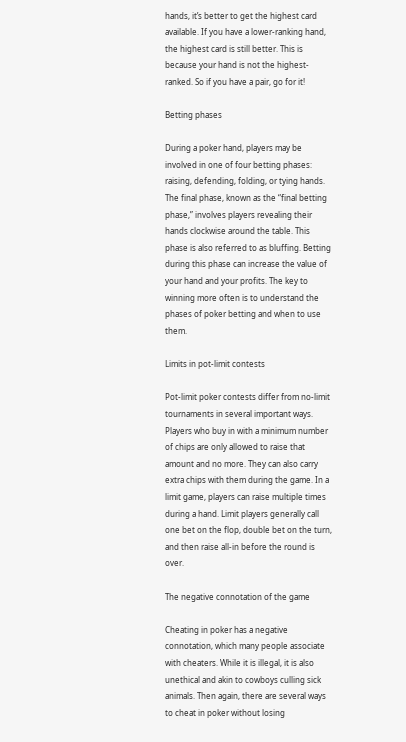hands, it’s better to get the highest card available. If you have a lower-ranking hand, the highest card is still better. This is because your hand is not the highest-ranked. So if you have a pair, go for it!

Betting phases

During a poker hand, players may be involved in one of four betting phases: raising, defending, folding, or tying hands. The final phase, known as the “final betting phase,” involves players revealing their hands clockwise around the table. This phase is also referred to as bluffing. Betting during this phase can increase the value of your hand and your profits. The key to winning more often is to understand the phases of poker betting and when to use them.

Limits in pot-limit contests

Pot-limit poker contests differ from no-limit tournaments in several important ways. Players who buy in with a minimum number of chips are only allowed to raise that amount and no more. They can also carry extra chips with them during the game. In a limit game, players can raise multiple times during a hand. Limit players generally call one bet on the flop, double bet on the turn, and then raise all-in before the round is over.

The negative connotation of the game

Cheating in poker has a negative connotation, which many people associate with cheaters. While it is illegal, it is also unethical and akin to cowboys culling sick animals. Then again, there are several ways to cheat in poker without losing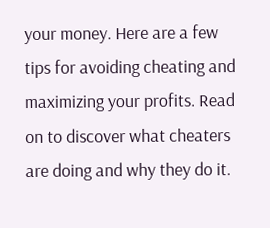your money. Here are a few tips for avoiding cheating and maximizing your profits. Read on to discover what cheaters are doing and why they do it.